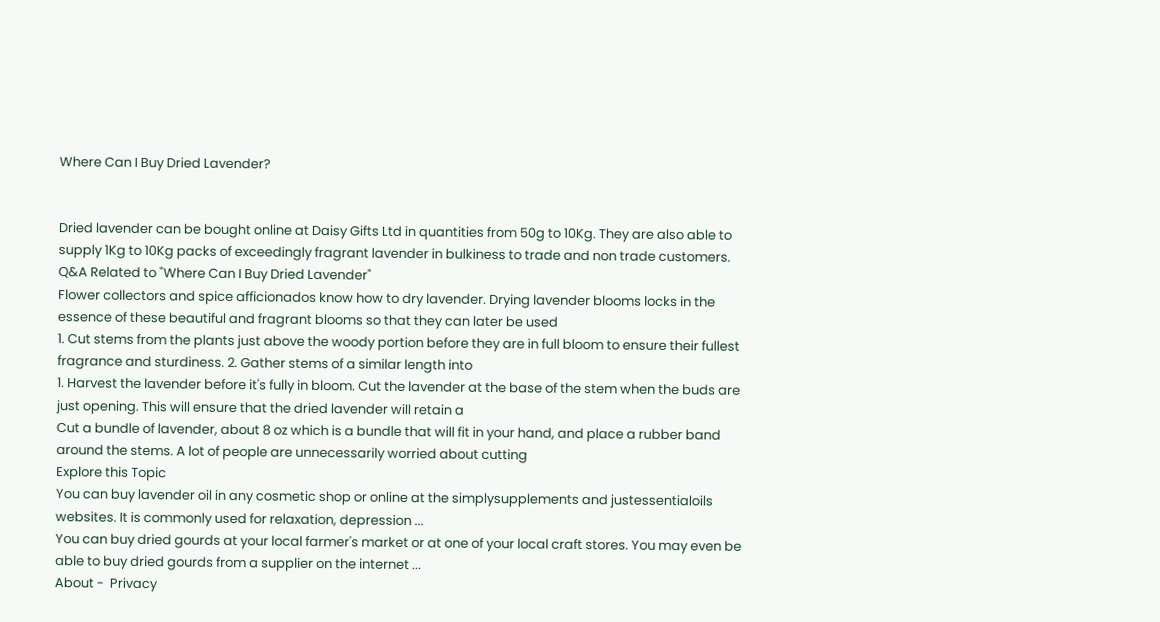Where Can I Buy Dried Lavender?


Dried lavender can be bought online at Daisy Gifts Ltd in quantities from 50g to 10Kg. They are also able to supply 1Kg to 10Kg packs of exceedingly fragrant lavender in bulkiness to trade and non trade customers.
Q&A Related to "Where Can I Buy Dried Lavender"
Flower collectors and spice afficionados know how to dry lavender. Drying lavender blooms locks in the essence of these beautiful and fragrant blooms so that they can later be used
1. Cut stems from the plants just above the woody portion before they are in full bloom to ensure their fullest fragrance and sturdiness. 2. Gather stems of a similar length into
1. Harvest the lavender before it's fully in bloom. Cut the lavender at the base of the stem when the buds are just opening. This will ensure that the dried lavender will retain a
Cut a bundle of lavender, about 8 oz which is a bundle that will fit in your hand, and place a rubber band around the stems. A lot of people are unnecessarily worried about cutting
Explore this Topic
You can buy lavender oil in any cosmetic shop or online at the simplysupplements and justessentialoils websites. It is commonly used for relaxation, depression ...
You can buy dried gourds at your local farmer's market or at one of your local craft stores. You may even be able to buy dried gourds from a supplier on the internet ...
About -  Privacy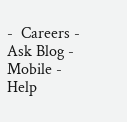-  Careers -  Ask Blog -  Mobile -  Help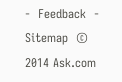-  Feedback  -  Sitemap  © 2014 Ask.com